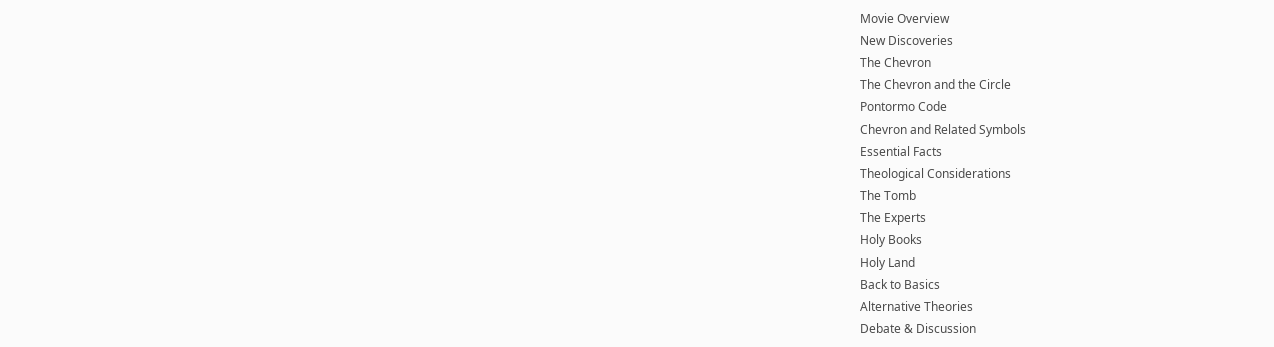Movie Overview
New Discoveries
The Chevron
The Chevron and the Circle
Pontormo Code
Chevron and Related Symbols
Essential Facts
Theological Considerations
The Tomb
The Experts
Holy Books
Holy Land
Back to Basics
Alternative Theories
Debate & Discussion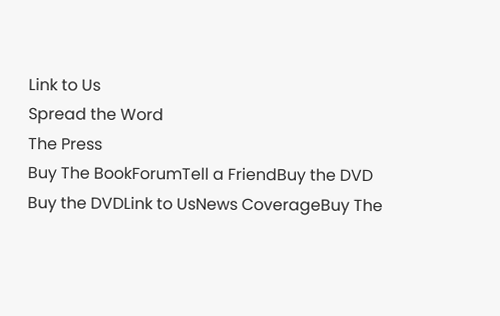Link to Us
Spread the Word
The Press
Buy The BookForumTell a FriendBuy the DVD
Buy the DVDLink to UsNews CoverageBuy The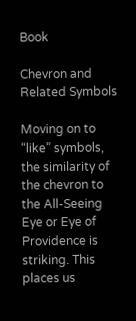Book

Chevron and Related Symbols

Moving on to “like” symbols, the similarity of the chevron to the All-Seeing Eye or Eye of Providence is striking. This places us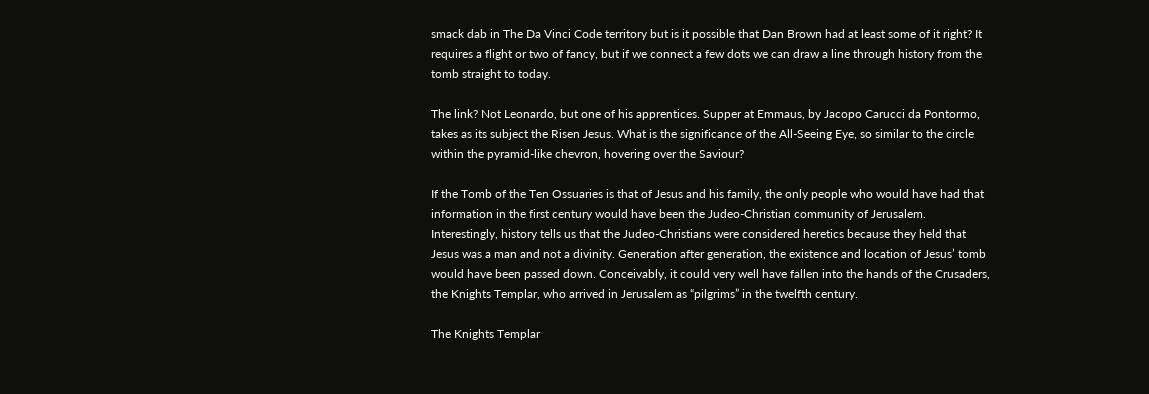smack dab in The Da Vinci Code territory but is it possible that Dan Brown had at least some of it right? It requires a flight or two of fancy, but if we connect a few dots we can draw a line through history from the tomb straight to today.

The link? Not Leonardo, but one of his apprentices. Supper at Emmaus, by Jacopo Carucci da Pontormo, takes as its subject the Risen Jesus. What is the significance of the All-Seeing Eye, so similar to the circle within the pyramid-like chevron, hovering over the Saviour?

If the Tomb of the Ten Ossuaries is that of Jesus and his family, the only people who would have had that information in the first century would have been the Judeo-Christian community of Jerusalem. Interestingly, history tells us that the Judeo-Christians were considered heretics because they held that Jesus was a man and not a divinity. Generation after generation, the existence and location of Jesus’ tomb would have been passed down. Conceivably, it could very well have fallen into the hands of the Crusaders, the Knights Templar, who arrived in Jerusalem as “pilgrims” in the twelfth century.

The Knights Templar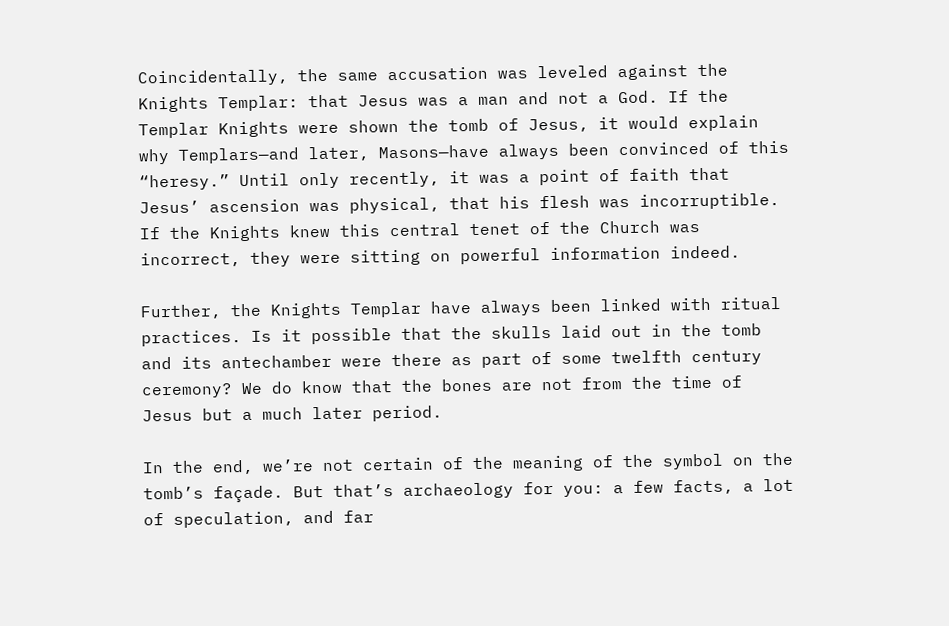Coincidentally, the same accusation was leveled against the Knights Templar: that Jesus was a man and not a God. If the Templar Knights were shown the tomb of Jesus, it would explain why Templars—and later, Masons—have always been convinced of this “heresy.” Until only recently, it was a point of faith that Jesus’ ascension was physical, that his flesh was incorruptible. If the Knights knew this central tenet of the Church was incorrect, they were sitting on powerful information indeed.

Further, the Knights Templar have always been linked with ritual practices. Is it possible that the skulls laid out in the tomb and its antechamber were there as part of some twelfth century ceremony? We do know that the bones are not from the time of Jesus but a much later period.

In the end, we’re not certain of the meaning of the symbol on the tomb’s façade. But that’s archaeology for you: a few facts, a lot of speculation, and far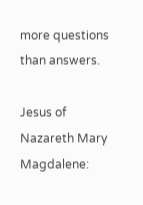more questions than answers.

Jesus of Nazareth Mary Magdalene: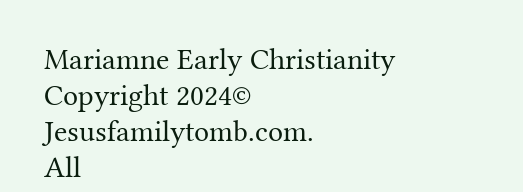Mariamne Early Christianity
Copyright 2024© Jesusfamilytomb.com.
All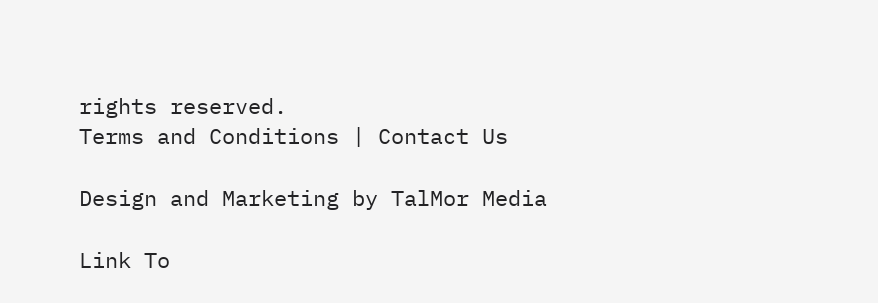rights reserved.
Terms and Conditions | Contact Us

Design and Marketing by TalMor Media

Link To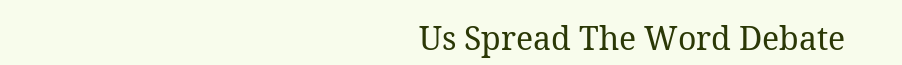Us Spread The Word Debate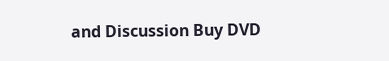and Discussion Buy DVD